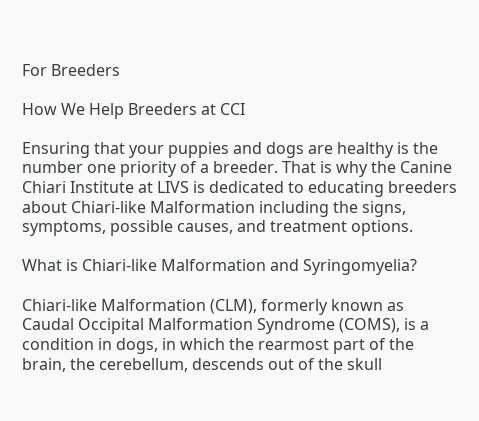For Breeders

How We Help Breeders at CCI

Ensuring that your puppies and dogs are healthy is the number one priority of a breeder. That is why the Canine Chiari Institute at LIVS is dedicated to educating breeders about Chiari-like Malformation including the signs, symptoms, possible causes, and treatment options.

What is Chiari-like Malformation and Syringomyelia?

Chiari-like Malformation (CLM), formerly known as Caudal Occipital Malformation Syndrome (COMS), is a condition in dogs, in which the rearmost part of the brain, the cerebellum, descends out of the skull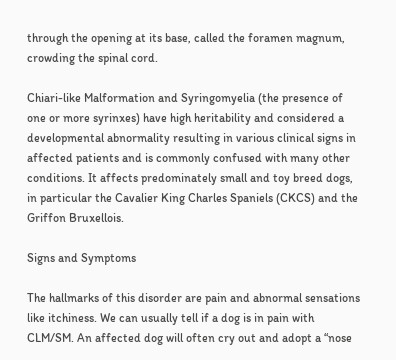through the opening at its base, called the foramen magnum, crowding the spinal cord.

Chiari-like Malformation and Syringomyelia (the presence of one or more syrinxes) have high heritability and considered a developmental abnormality resulting in various clinical signs in affected patients and is commonly confused with many other conditions. It affects predominately small and toy breed dogs, in particular the Cavalier King Charles Spaniels (CKCS) and the Griffon Bruxellois.

Signs and Symptoms

The hallmarks of this disorder are pain and abnormal sensations like itchiness. We can usually tell if a dog is in pain with CLM/SM. An affected dog will often cry out and adopt a “nose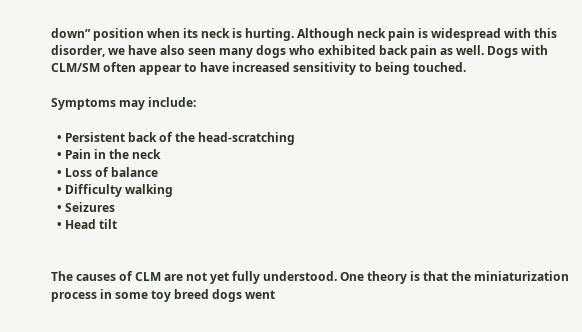down” position when its neck is hurting. Although neck pain is widespread with this disorder, we have also seen many dogs who exhibited back pain as well. Dogs with CLM/SM often appear to have increased sensitivity to being touched.

Symptoms may include:

  • Persistent back of the head-scratching
  • Pain in the neck
  • Loss of balance
  • Difficulty walking
  • Seizures
  • Head tilt


The causes of CLM are not yet fully understood. One theory is that the miniaturization process in some toy breed dogs went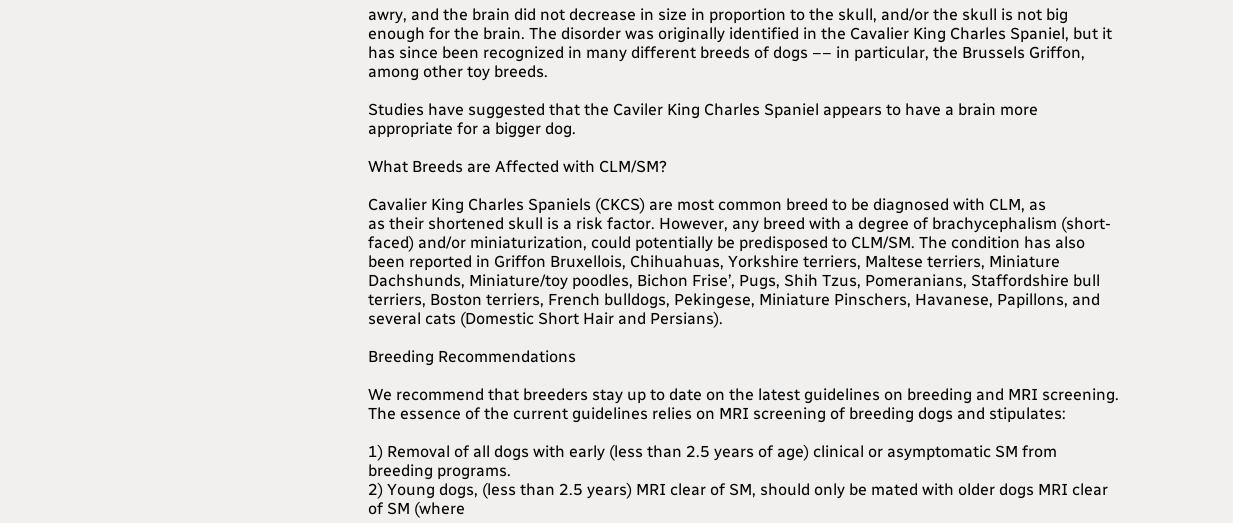awry, and the brain did not decrease in size in proportion to the skull, and/or the skull is not big enough for the brain. The disorder was originally identified in the Cavalier King Charles Spaniel, but it has since been recognized in many different breeds of dogs –– in particular, the Brussels Griffon, among other toy breeds.

Studies have suggested that the Caviler King Charles Spaniel appears to have a brain more appropriate for a bigger dog.

What Breeds are Affected with CLM/SM?

Cavalier King Charles Spaniels (CKCS) are most common breed to be diagnosed with CLM, as
as their shortened skull is a risk factor. However, any breed with a degree of brachycephalism (short-faced) and/or miniaturization, could potentially be predisposed to CLM/SM. The condition has also been reported in Griffon Bruxellois, Chihuahuas, Yorkshire terriers, Maltese terriers, Miniature Dachshunds, Miniature/toy poodles, Bichon Frise’, Pugs, Shih Tzus, Pomeranians, Staffordshire bull terriers, Boston terriers, French bulldogs, Pekingese, Miniature Pinschers, Havanese, Papillons, and several cats (Domestic Short Hair and Persians).

Breeding Recommendations

We recommend that breeders stay up to date on the latest guidelines on breeding and MRI screening. The essence of the current guidelines relies on MRI screening of breeding dogs and stipulates:

1) Removal of all dogs with early (less than 2.5 years of age) clinical or asymptomatic SM from breeding programs.
2) Young dogs, (less than 2.5 years) MRI clear of SM, should only be mated with older dogs MRI clear of SM (where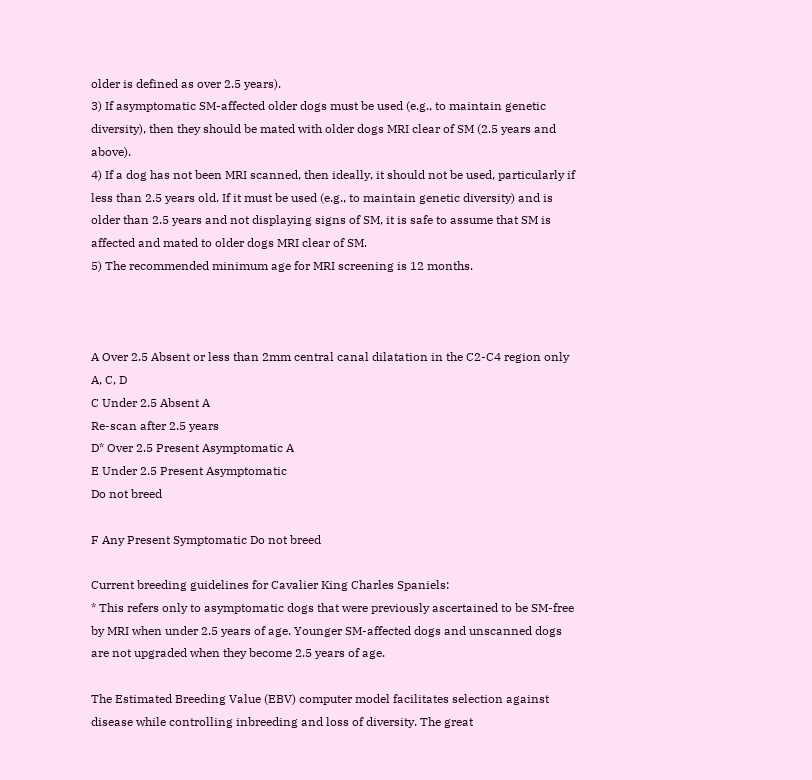older is defined as over 2.5 years).
3) If asymptomatic SM-affected older dogs must be used (e.g., to maintain genetic diversity), then they should be mated with older dogs MRI clear of SM (2.5 years and above).
4) If a dog has not been MRI scanned, then ideally, it should not be used, particularly if less than 2.5 years old. If it must be used (e.g., to maintain genetic diversity) and is older than 2.5 years and not displaying signs of SM, it is safe to assume that SM is affected and mated to older dogs MRI clear of SM.
5) The recommended minimum age for MRI screening is 12 months.



A Over 2.5 Absent or less than 2mm central canal dilatation in the C2-C4 region only A, C, D
C Under 2.5 Absent A
Re-scan after 2.5 years
D* Over 2.5 Present Asymptomatic A
E Under 2.5 Present Asymptomatic
Do not breed

F Any Present Symptomatic Do not breed

Current breeding guidelines for Cavalier King Charles Spaniels:
* This refers only to asymptomatic dogs that were previously ascertained to be SM-free by MRI when under 2.5 years of age. Younger SM-affected dogs and unscanned dogs are not upgraded when they become 2.5 years of age.

The Estimated Breeding Value (EBV) computer model facilitates selection against disease while controlling inbreeding and loss of diversity. The great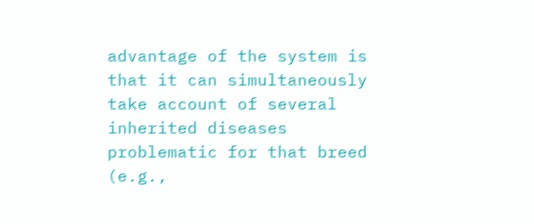advantage of the system is that it can simultaneously take account of several inherited diseases problematic for that breed (e.g.,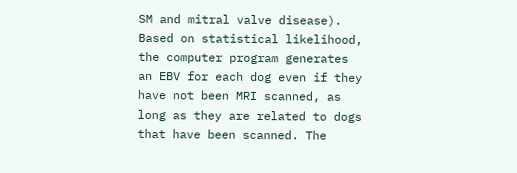SM and mitral valve disease). Based on statistical likelihood, the computer program generates an EBV for each dog even if they have not been MRI scanned, as long as they are related to dogs that have been scanned. The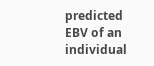predicted EBV of an individual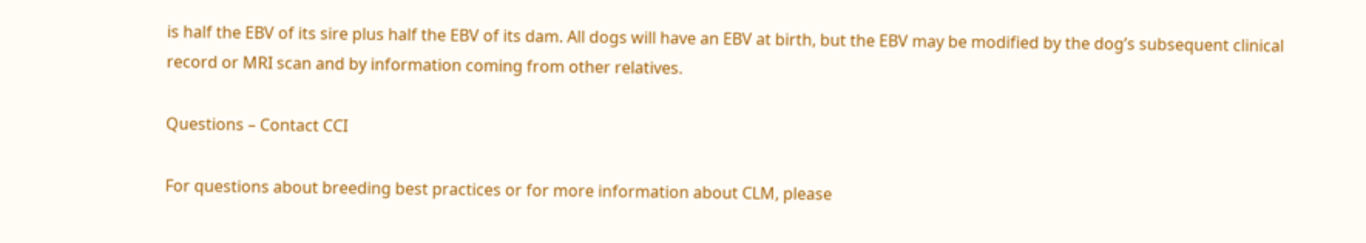is half the EBV of its sire plus half the EBV of its dam. All dogs will have an EBV at birth, but the EBV may be modified by the dog’s subsequent clinical record or MRI scan and by information coming from other relatives.

Questions – Contact CCI

For questions about breeding best practices or for more information about CLM, please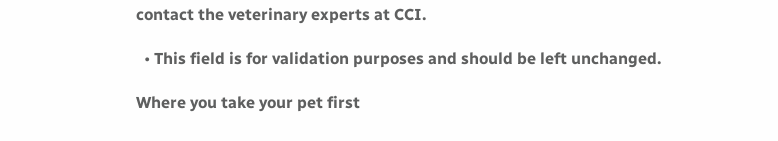contact the veterinary experts at CCI.

  • This field is for validation purposes and should be left unchanged.

Where you take your pet first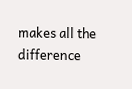makes all the difference